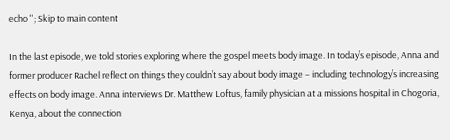echo ''; Skip to main content

In the last episode, we told stories exploring where the gospel meets body image. In today’s episode, Anna and former producer Rachel reflect on things they couldn’t say about body image – including technology’s increasing effects on body image. Anna interviews Dr. Matthew Loftus, family physician at a missions hospital in Chogoria, Kenya, about the connection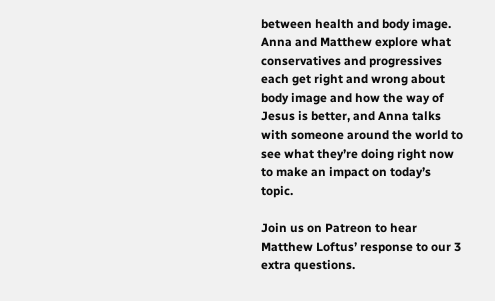between health and body image. Anna and Matthew explore what conservatives and progressives each get right and wrong about body image and how the way of Jesus is better, and Anna talks with someone around the world to see what they’re doing right now to make an impact on today’s topic.

Join us on Patreon to hear Matthew Loftus’ response to our 3 extra questions.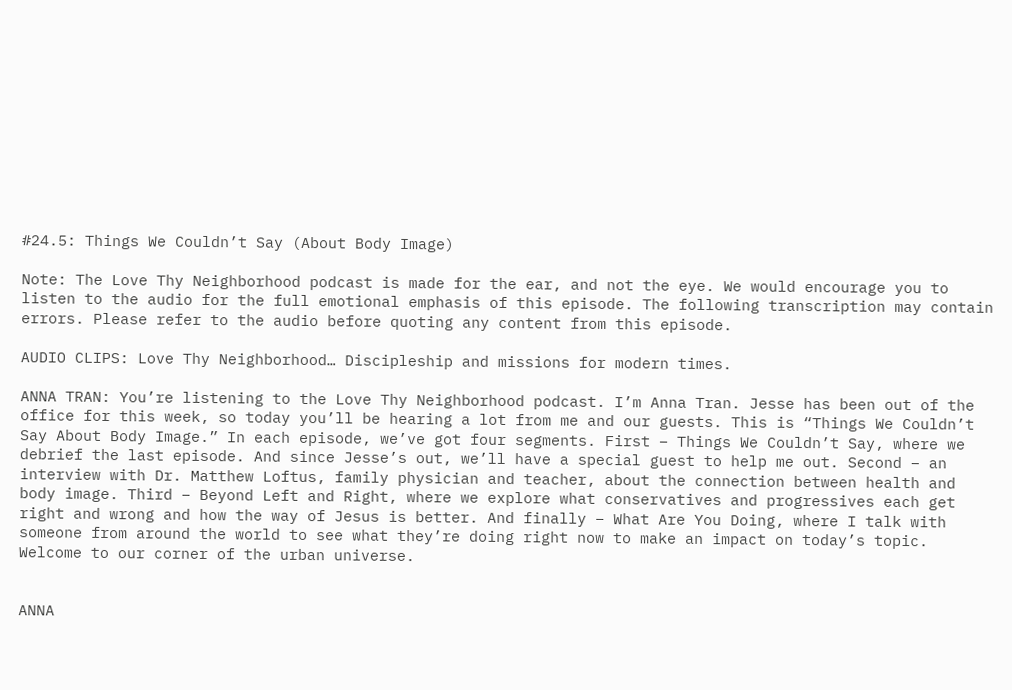#24.5: Things We Couldn’t Say (About Body Image)

Note: The Love Thy Neighborhood podcast is made for the ear, and not the eye. We would encourage you to listen to the audio for the full emotional emphasis of this episode. The following transcription may contain errors. Please refer to the audio before quoting any content from this episode.

AUDIO CLIPS: Love Thy Neighborhood… Discipleship and missions for modern times.

ANNA TRAN: You’re listening to the Love Thy Neighborhood podcast. I’m Anna Tran. Jesse has been out of the office for this week, so today you’ll be hearing a lot from me and our guests. This is “Things We Couldn’t Say About Body Image.” In each episode, we’ve got four segments. First – Things We Couldn’t Say, where we debrief the last episode. And since Jesse’s out, we’ll have a special guest to help me out. Second – an interview with Dr. Matthew Loftus, family physician and teacher, about the connection between health and body image. Third – Beyond Left and Right, where we explore what conservatives and progressives each get right and wrong and how the way of Jesus is better. And finally – What Are You Doing, where I talk with someone from around the world to see what they’re doing right now to make an impact on today’s topic. Welcome to our corner of the urban universe.


ANNA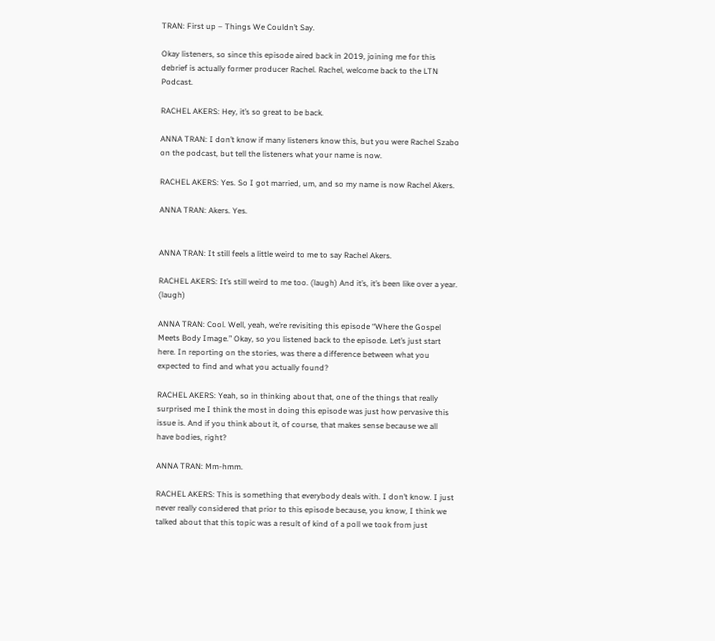TRAN: First up – Things We Couldn’t Say.

Okay listeners, so since this episode aired back in 2019, joining me for this debrief is actually former producer Rachel. Rachel, welcome back to the LTN Podcast.

RACHEL AKERS: Hey, it’s so great to be back.

ANNA TRAN: I don’t know if many listeners know this, but you were Rachel Szabo on the podcast, but tell the listeners what your name is now.

RACHEL AKERS: Yes. So I got married, um, and so my name is now Rachel Akers.

ANNA TRAN: Akers. Yes.


ANNA TRAN: It still feels a little weird to me to say Rachel Akers.

RACHEL AKERS: It’s still weird to me too. (laugh) And it’s, it’s been like over a year. (laugh)

ANNA TRAN: Cool. Well, yeah, we’re revisiting this episode “Where the Gospel Meets Body Image.” Okay, so you listened back to the episode. Let’s just start here. In reporting on the stories, was there a difference between what you expected to find and what you actually found?

RACHEL AKERS: Yeah, so in thinking about that, one of the things that really surprised me I think the most in doing this episode was just how pervasive this issue is. And if you think about it, of course, that makes sense because we all have bodies, right?

ANNA TRAN: Mm-hmm.

RACHEL AKERS: This is something that everybody deals with. I don’t know. I just never really considered that prior to this episode because, you know, I think we talked about that this topic was a result of kind of a poll we took from just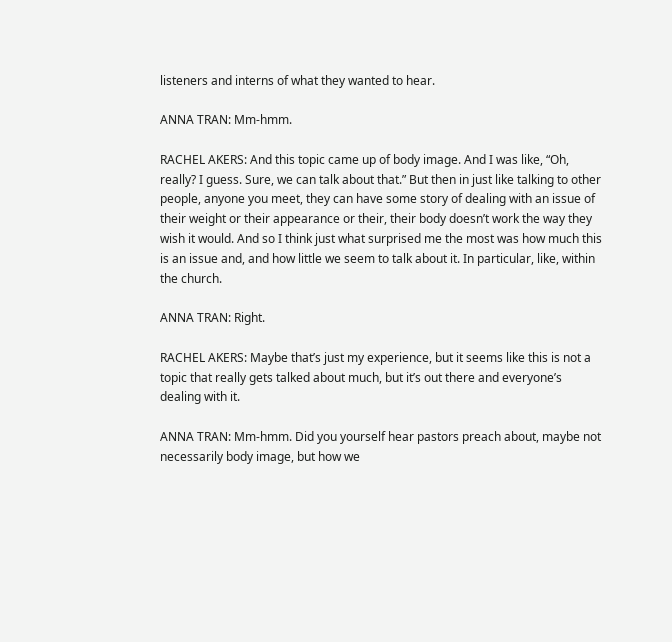listeners and interns of what they wanted to hear.

ANNA TRAN: Mm-hmm.

RACHEL AKERS: And this topic came up of body image. And I was like, “Oh, really? I guess. Sure, we can talk about that.” But then in just like talking to other people, anyone you meet, they can have some story of dealing with an issue of their weight or their appearance or their, their body doesn’t work the way they wish it would. And so I think just what surprised me the most was how much this is an issue and, and how little we seem to talk about it. In particular, like, within the church.

ANNA TRAN: Right.

RACHEL AKERS: Maybe that’s just my experience, but it seems like this is not a topic that really gets talked about much, but it’s out there and everyone’s dealing with it.

ANNA TRAN: Mm-hmm. Did you yourself hear pastors preach about, maybe not necessarily body image, but how we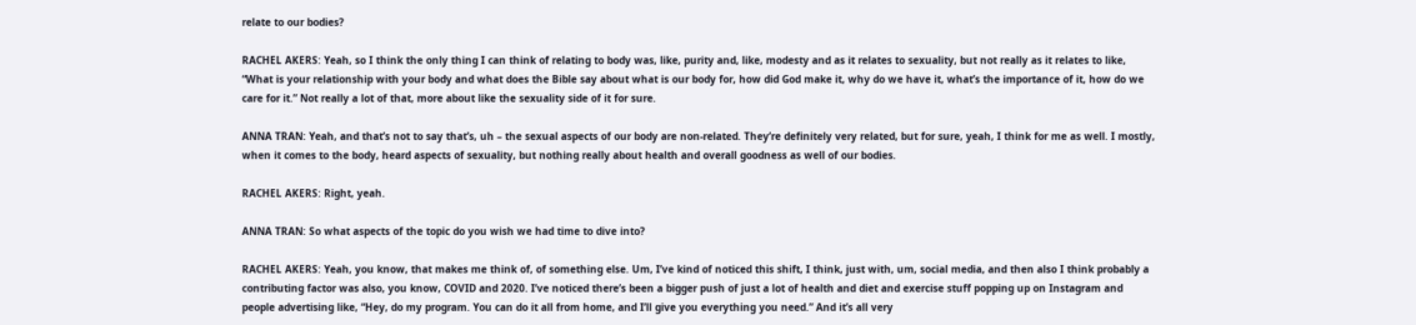relate to our bodies?

RACHEL AKERS: Yeah, so I think the only thing I can think of relating to body was, like, purity and, like, modesty and as it relates to sexuality, but not really as it relates to like, “What is your relationship with your body and what does the Bible say about what is our body for, how did God make it, why do we have it, what’s the importance of it, how do we care for it.” Not really a lot of that, more about like the sexuality side of it for sure.

ANNA TRAN: Yeah, and that’s not to say that’s, uh – the sexual aspects of our body are non-related. They’re definitely very related, but for sure, yeah, I think for me as well. I mostly, when it comes to the body, heard aspects of sexuality, but nothing really about health and overall goodness as well of our bodies.

RACHEL AKERS: Right, yeah.

ANNA TRAN: So what aspects of the topic do you wish we had time to dive into?

RACHEL AKERS: Yeah, you know, that makes me think of, of something else. Um, I’ve kind of noticed this shift, I think, just with, um, social media, and then also I think probably a contributing factor was also, you know, COVID and 2020. I’ve noticed there’s been a bigger push of just a lot of health and diet and exercise stuff popping up on Instagram and people advertising like, “Hey, do my program. You can do it all from home, and I’ll give you everything you need.” And it’s all very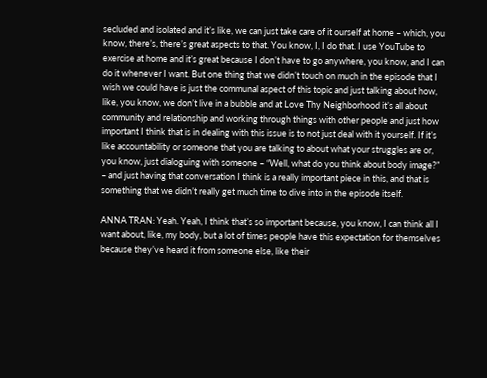secluded and isolated and it’s like, we can just take care of it ourself at home – which, you know, there’s, there’s great aspects to that. You know, I, I do that. I use YouTube to exercise at home and it’s great because I don’t have to go anywhere, you know, and I can do it whenever I want. But one thing that we didn’t touch on much in the episode that I wish we could have is just the communal aspect of this topic and just talking about how, like, you know, we don’t live in a bubble and at Love Thy Neighborhood it’s all about community and relationship and working through things with other people and just how important I think that is in dealing with this issue is to not just deal with it yourself. If it’s like accountability or someone that you are talking to about what your struggles are or, you know, just dialoguing with someone – “Well, what do you think about body image?” – and just having that conversation I think is a really important piece in this, and that is something that we didn’t really get much time to dive into in the episode itself.

ANNA TRAN: Yeah. Yeah, I think that’s so important because, you know, I can think all I want about, like, my body, but a lot of times people have this expectation for themselves because they’ve heard it from someone else, like their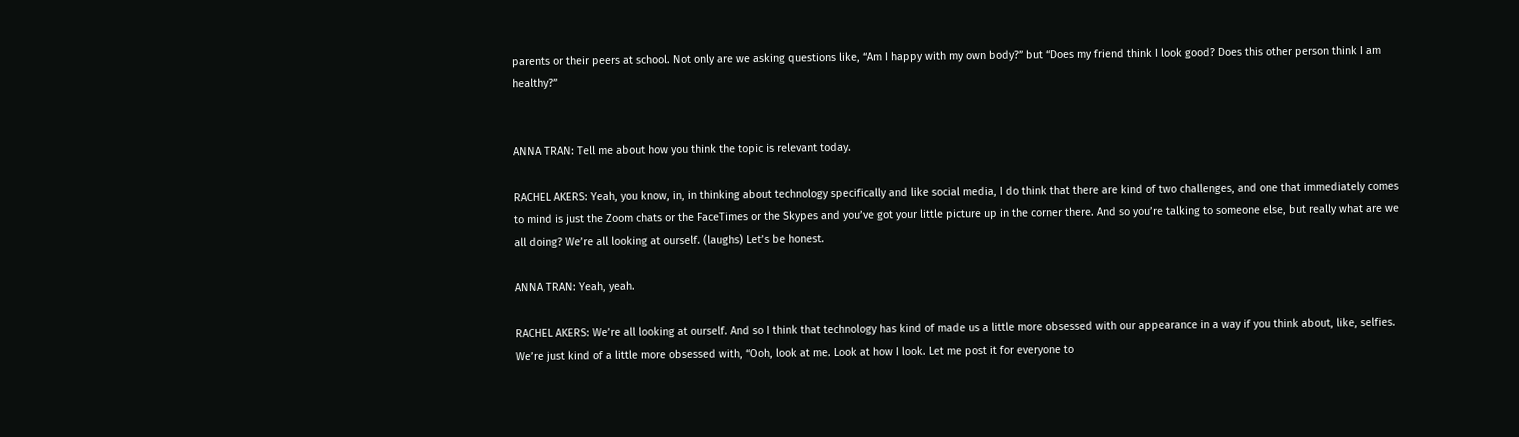parents or their peers at school. Not only are we asking questions like, “Am I happy with my own body?” but “Does my friend think I look good? Does this other person think I am healthy?”


ANNA TRAN: Tell me about how you think the topic is relevant today.

RACHEL AKERS: Yeah, you know, in, in thinking about technology specifically and like social media, I do think that there are kind of two challenges, and one that immediately comes to mind is just the Zoom chats or the FaceTimes or the Skypes and you’ve got your little picture up in the corner there. And so you’re talking to someone else, but really what are we all doing? We’re all looking at ourself. (laughs) Let’s be honest.

ANNA TRAN: Yeah, yeah.

RACHEL AKERS: We’re all looking at ourself. And so I think that technology has kind of made us a little more obsessed with our appearance in a way if you think about, like, selfies. We’re just kind of a little more obsessed with, “Ooh, look at me. Look at how I look. Let me post it for everyone to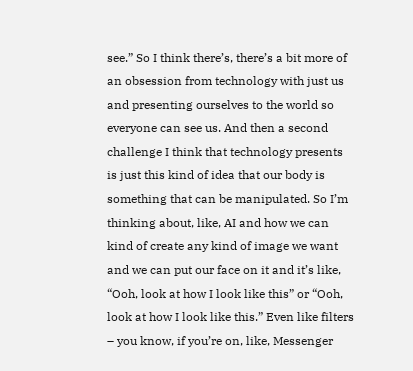see.” So I think there’s, there’s a bit more of an obsession from technology with just us and presenting ourselves to the world so everyone can see us. And then a second challenge I think that technology presents is just this kind of idea that our body is something that can be manipulated. So I’m thinking about, like, AI and how we can kind of create any kind of image we want and we can put our face on it and it’s like, “Ooh, look at how I look like this” or “Ooh, look at how I look like this.” Even like filters – you know, if you’re on, like, Messenger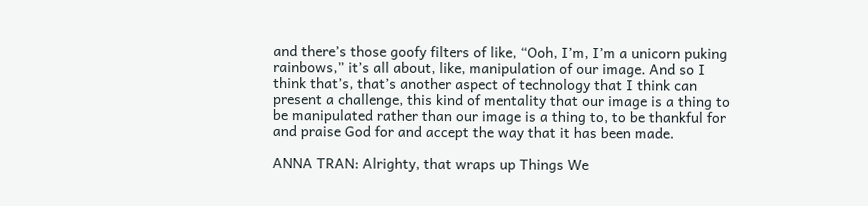and there’s those goofy filters of like, “Ooh, I’m, I’m a unicorn puking rainbows,” it’s all about, like, manipulation of our image. And so I think that’s, that’s another aspect of technology that I think can present a challenge, this kind of mentality that our image is a thing to be manipulated rather than our image is a thing to, to be thankful for and praise God for and accept the way that it has been made.

ANNA TRAN: Alrighty, that wraps up Things We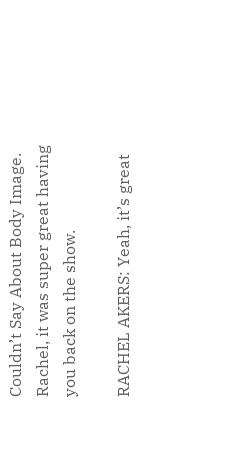Couldn’t Say About Body Image. Rachel, it was super great having you back on the show.

RACHEL AKERS: Yeah, it’s great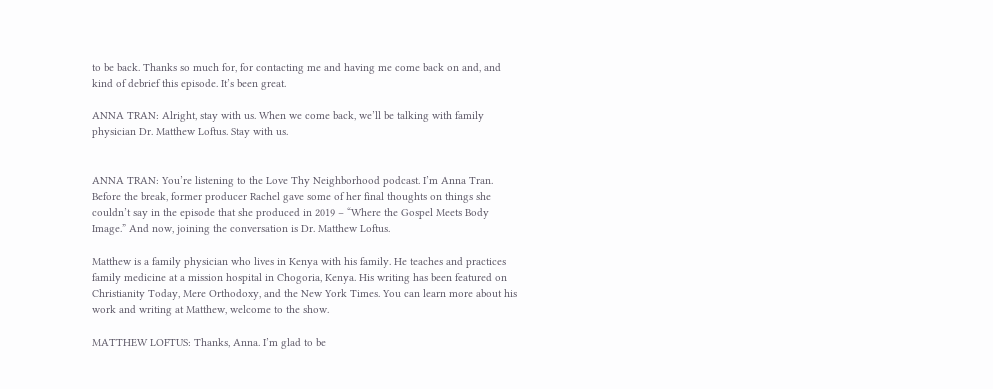to be back. Thanks so much for, for contacting me and having me come back on and, and kind of debrief this episode. It’s been great.

ANNA TRAN: Alright, stay with us. When we come back, we’ll be talking with family physician Dr. Matthew Loftus. Stay with us.


ANNA TRAN: You’re listening to the Love Thy Neighborhood podcast. I’m Anna Tran. Before the break, former producer Rachel gave some of her final thoughts on things she couldn’t say in the episode that she produced in 2019 – “Where the Gospel Meets Body Image.” And now, joining the conversation is Dr. Matthew Loftus.

Matthew is a family physician who lives in Kenya with his family. He teaches and practices family medicine at a mission hospital in Chogoria, Kenya. His writing has been featured on Christianity Today, Mere Orthodoxy, and the New York Times. You can learn more about his work and writing at Matthew, welcome to the show.

MATTHEW LOFTUS: Thanks, Anna. I’m glad to be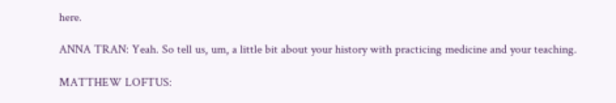here.

ANNA TRAN: Yeah. So tell us, um, a little bit about your history with practicing medicine and your teaching.

MATTHEW LOFTUS: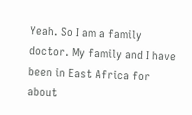Yeah. So I am a family doctor. My family and I have been in East Africa for about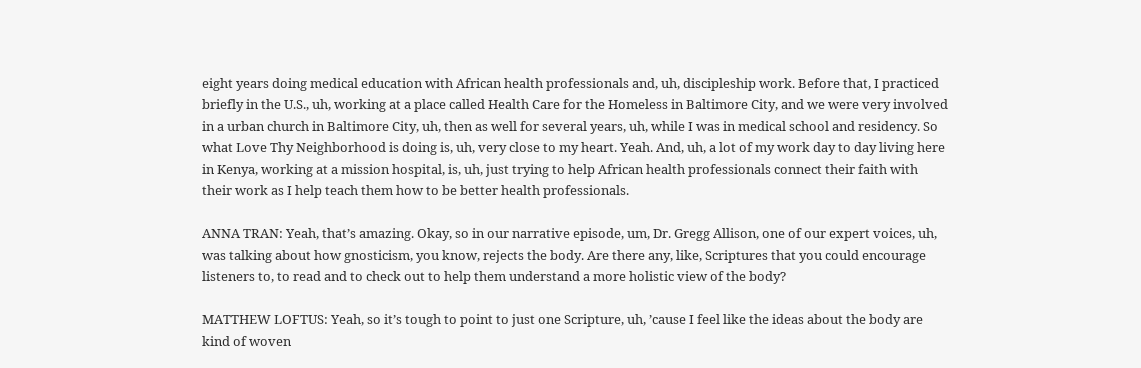eight years doing medical education with African health professionals and, uh, discipleship work. Before that, I practiced briefly in the U.S., uh, working at a place called Health Care for the Homeless in Baltimore City, and we were very involved in a urban church in Baltimore City, uh, then as well for several years, uh, while I was in medical school and residency. So what Love Thy Neighborhood is doing is, uh, very close to my heart. Yeah. And, uh, a lot of my work day to day living here in Kenya, working at a mission hospital, is, uh, just trying to help African health professionals connect their faith with their work as I help teach them how to be better health professionals.

ANNA TRAN: Yeah, that’s amazing. Okay, so in our narrative episode, um, Dr. Gregg Allison, one of our expert voices, uh, was talking about how gnosticism, you know, rejects the body. Are there any, like, Scriptures that you could encourage listeners to, to read and to check out to help them understand a more holistic view of the body?

MATTHEW LOFTUS: Yeah, so it’s tough to point to just one Scripture, uh, ’cause I feel like the ideas about the body are kind of woven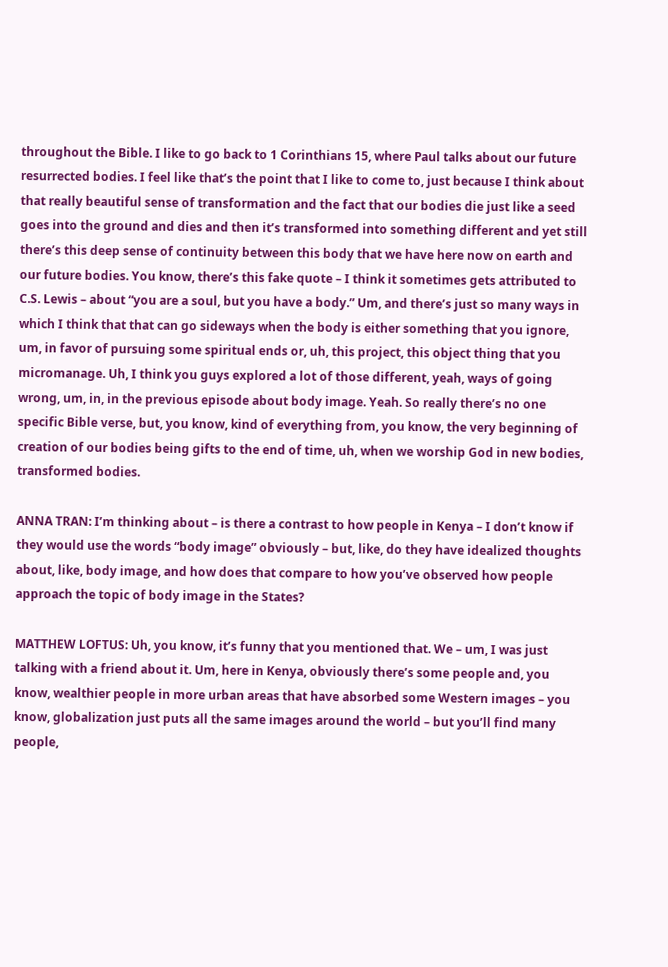throughout the Bible. I like to go back to 1 Corinthians 15, where Paul talks about our future resurrected bodies. I feel like that’s the point that I like to come to, just because I think about that really beautiful sense of transformation and the fact that our bodies die just like a seed goes into the ground and dies and then it’s transformed into something different and yet still there’s this deep sense of continuity between this body that we have here now on earth and our future bodies. You know, there’s this fake quote – I think it sometimes gets attributed to C.S. Lewis – about “you are a soul, but you have a body.” Um, and there’s just so many ways in which I think that that can go sideways when the body is either something that you ignore, um, in favor of pursuing some spiritual ends or, uh, this project, this object thing that you micromanage. Uh, I think you guys explored a lot of those different, yeah, ways of going wrong, um, in, in the previous episode about body image. Yeah. So really there’s no one specific Bible verse, but, you know, kind of everything from, you know, the very beginning of creation of our bodies being gifts to the end of time, uh, when we worship God in new bodies, transformed bodies.

ANNA TRAN: I’m thinking about – is there a contrast to how people in Kenya – I don’t know if they would use the words “body image” obviously – but, like, do they have idealized thoughts about, like, body image, and how does that compare to how you’ve observed how people approach the topic of body image in the States?

MATTHEW LOFTUS: Uh, you know, it’s funny that you mentioned that. We – um, I was just talking with a friend about it. Um, here in Kenya, obviously there’s some people and, you know, wealthier people in more urban areas that have absorbed some Western images – you know, globalization just puts all the same images around the world – but you’ll find many people,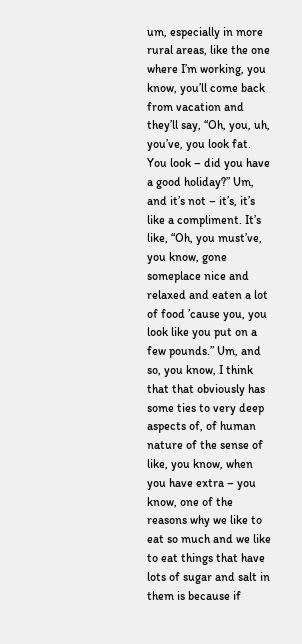um, especially in more rural areas, like the one where I’m working, you know, you’ll come back from vacation and they’ll say, “Oh, you, uh, you’ve, you look fat. You look – did you have a good holiday?” Um, and it’s not – it’s, it’s like a compliment. It’s like, “Oh, you must’ve, you know, gone someplace nice and relaxed and eaten a lot of food ’cause you, you look like you put on a few pounds.” Um, and so, you know, I think that that obviously has some ties to very deep aspects of, of human nature of the sense of like, you know, when you have extra – you know, one of the reasons why we like to eat so much and we like to eat things that have lots of sugar and salt in them is because if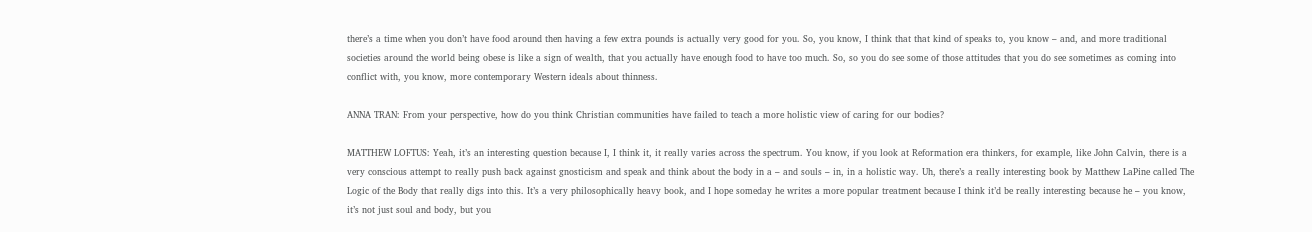there’s a time when you don’t have food around then having a few extra pounds is actually very good for you. So, you know, I think that that kind of speaks to, you know – and, and more traditional societies around the world being obese is like a sign of wealth, that you actually have enough food to have too much. So, so you do see some of those attitudes that you do see sometimes as coming into conflict with, you know, more contemporary Western ideals about thinness.

ANNA TRAN: From your perspective, how do you think Christian communities have failed to teach a more holistic view of caring for our bodies?

MATTHEW LOFTUS: Yeah, it’s an interesting question because I, I think it, it really varies across the spectrum. You know, if you look at Reformation era thinkers, for example, like John Calvin, there is a very conscious attempt to really push back against gnosticism and speak and think about the body in a – and souls – in, in a holistic way. Uh, there’s a really interesting book by Matthew LaPine called The Logic of the Body that really digs into this. It’s a very philosophically heavy book, and I hope someday he writes a more popular treatment because I think it’d be really interesting because he – you know, it’s not just soul and body, but you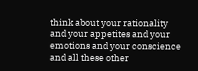think about your rationality and your appetites and your emotions and your conscience and all these other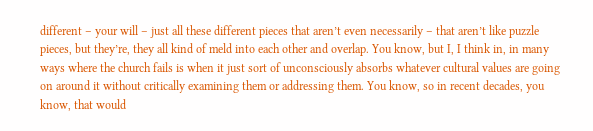different – your will – just all these different pieces that aren’t even necessarily – that aren’t like puzzle pieces, but they’re, they all kind of meld into each other and overlap. You know, but I, I think in, in many ways where the church fails is when it just sort of unconsciously absorbs whatever cultural values are going on around it without critically examining them or addressing them. You know, so in recent decades, you know, that would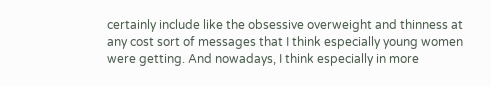certainly include like the obsessive overweight and thinness at any cost sort of messages that I think especially young women were getting. And nowadays, I think especially in more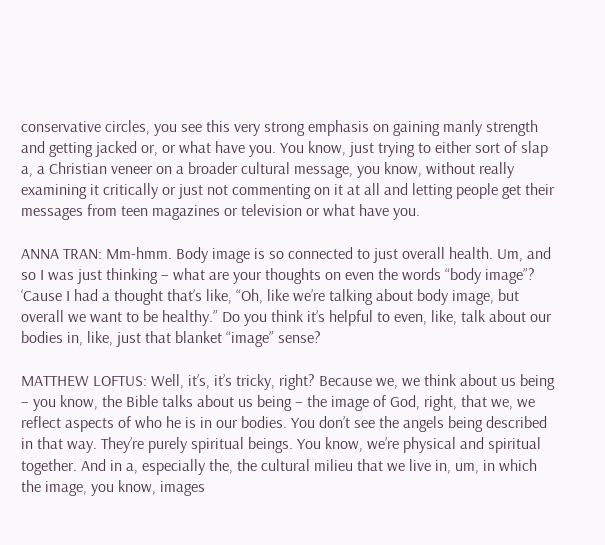conservative circles, you see this very strong emphasis on gaining manly strength and getting jacked or, or what have you. You know, just trying to either sort of slap a, a Christian veneer on a broader cultural message, you know, without really examining it critically or just not commenting on it at all and letting people get their messages from teen magazines or television or what have you.

ANNA TRAN: Mm-hmm. Body image is so connected to just overall health. Um, and so I was just thinking – what are your thoughts on even the words “body image”? ‘Cause I had a thought that’s like, “Oh, like we’re talking about body image, but overall we want to be healthy.” Do you think it’s helpful to even, like, talk about our bodies in, like, just that blanket “image” sense?

MATTHEW LOFTUS: Well, it’s, it’s tricky, right? Because we, we think about us being – you know, the Bible talks about us being – the image of God, right, that we, we reflect aspects of who he is in our bodies. You don’t see the angels being described in that way. They’re purely spiritual beings. You know, we’re physical and spiritual together. And in a, especially the, the cultural milieu that we live in, um, in which the image, you know, images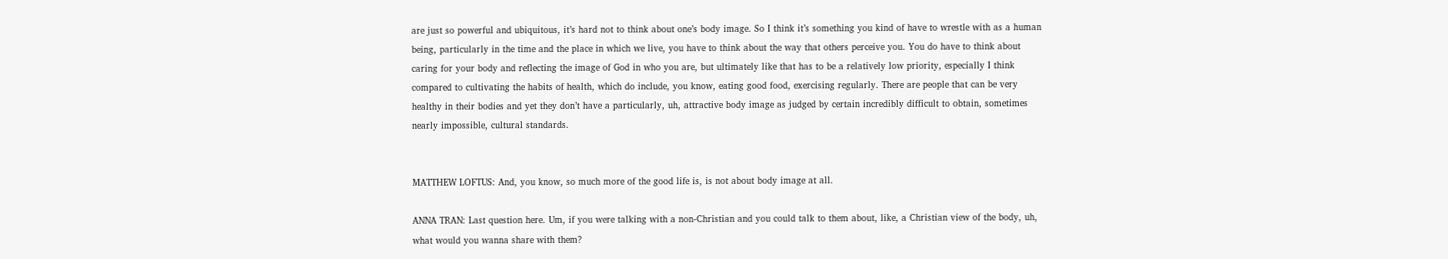are just so powerful and ubiquitous, it’s hard not to think about one’s body image. So I think it’s something you kind of have to wrestle with as a human being, particularly in the time and the place in which we live, you have to think about the way that others perceive you. You do have to think about caring for your body and reflecting the image of God in who you are, but ultimately like that has to be a relatively low priority, especially I think compared to cultivating the habits of health, which do include, you know, eating good food, exercising regularly. There are people that can be very healthy in their bodies and yet they don’t have a particularly, uh, attractive body image as judged by certain incredibly difficult to obtain, sometimes nearly impossible, cultural standards.


MATTHEW LOFTUS: And, you know, so much more of the good life is, is not about body image at all.

ANNA TRAN: Last question here. Um, if you were talking with a non-Christian and you could talk to them about, like, a Christian view of the body, uh, what would you wanna share with them?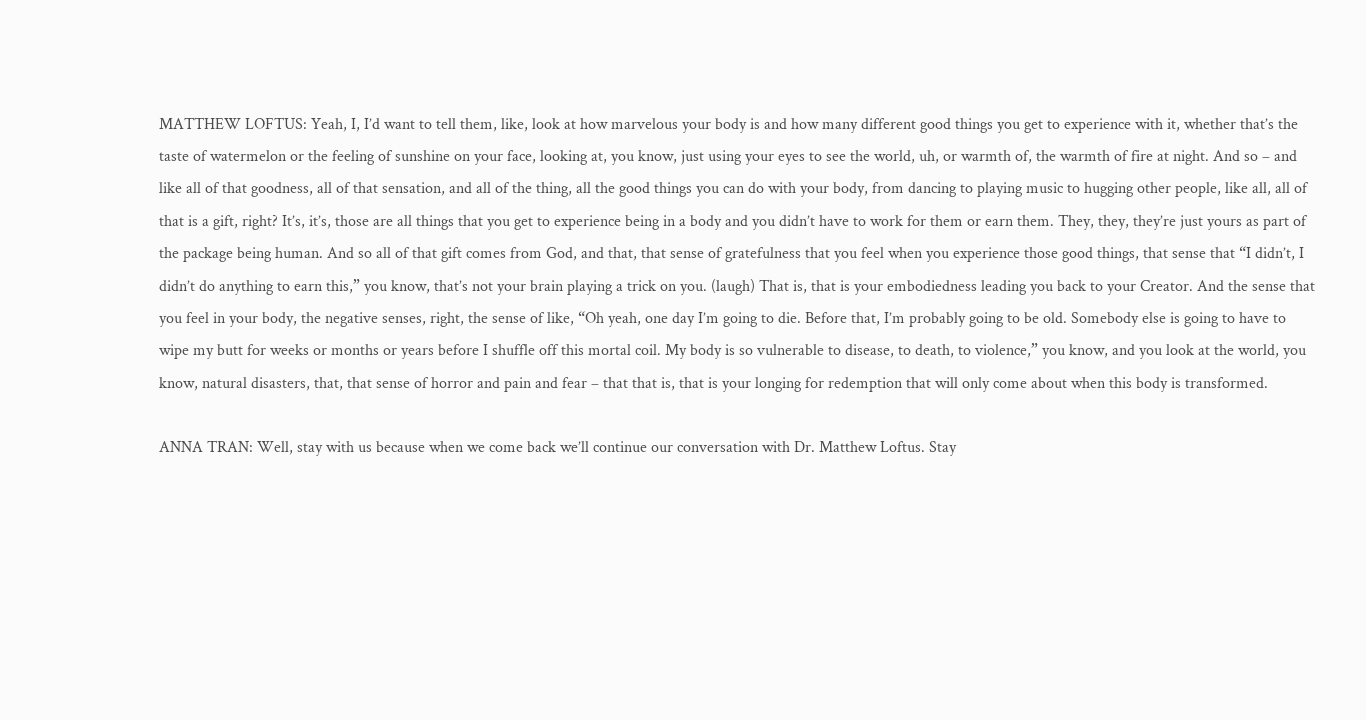MATTHEW LOFTUS: Yeah, I, I’d want to tell them, like, look at how marvelous your body is and how many different good things you get to experience with it, whether that’s the taste of watermelon or the feeling of sunshine on your face, looking at, you know, just using your eyes to see the world, uh, or warmth of, the warmth of fire at night. And so – and like all of that goodness, all of that sensation, and all of the thing, all the good things you can do with your body, from dancing to playing music to hugging other people, like all, all of that is a gift, right? It’s, it’s, those are all things that you get to experience being in a body and you didn’t have to work for them or earn them. They, they, they’re just yours as part of the package being human. And so all of that gift comes from God, and that, that sense of gratefulness that you feel when you experience those good things, that sense that “I didn’t, I didn’t do anything to earn this,” you know, that’s not your brain playing a trick on you. (laugh) That is, that is your embodiedness leading you back to your Creator. And the sense that you feel in your body, the negative senses, right, the sense of like, “Oh yeah, one day I’m going to die. Before that, I’m probably going to be old. Somebody else is going to have to wipe my butt for weeks or months or years before I shuffle off this mortal coil. My body is so vulnerable to disease, to death, to violence,” you know, and you look at the world, you know, natural disasters, that, that sense of horror and pain and fear – that that is, that is your longing for redemption that will only come about when this body is transformed.

ANNA TRAN: Well, stay with us because when we come back we’ll continue our conversation with Dr. Matthew Loftus. Stay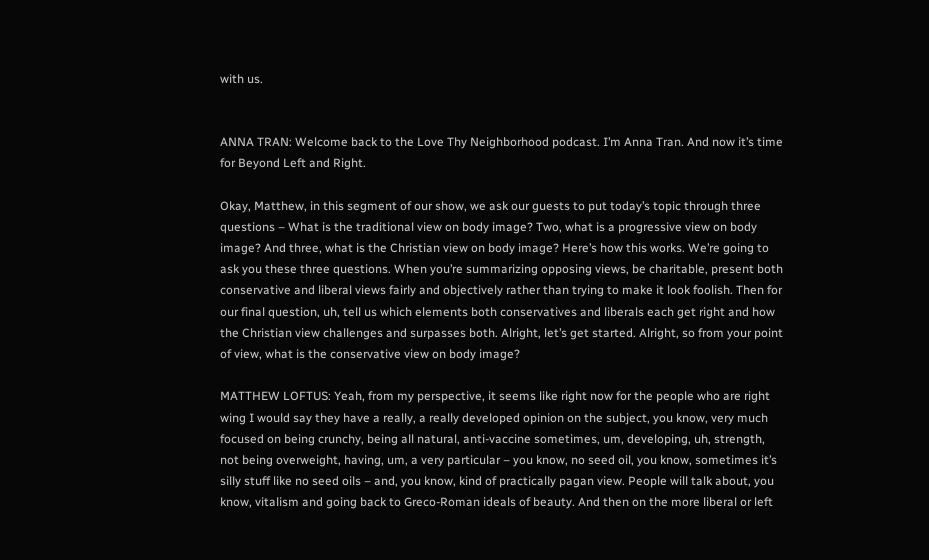with us.


ANNA TRAN: Welcome back to the Love Thy Neighborhood podcast. I’m Anna Tran. And now it’s time for Beyond Left and Right.

Okay, Matthew, in this segment of our show, we ask our guests to put today’s topic through three questions – What is the traditional view on body image? Two, what is a progressive view on body image? And three, what is the Christian view on body image? Here’s how this works. We’re going to ask you these three questions. When you’re summarizing opposing views, be charitable, present both conservative and liberal views fairly and objectively rather than trying to make it look foolish. Then for our final question, uh, tell us which elements both conservatives and liberals each get right and how the Christian view challenges and surpasses both. Alright, let’s get started. Alright, so from your point of view, what is the conservative view on body image?

MATTHEW LOFTUS: Yeah, from my perspective, it seems like right now for the people who are right wing I would say they have a really, a really developed opinion on the subject, you know, very much focused on being crunchy, being all natural, anti-vaccine sometimes, um, developing, uh, strength, not being overweight, having, um, a very particular – you know, no seed oil, you know, sometimes it’s silly stuff like no seed oils – and, you know, kind of practically pagan view. People will talk about, you know, vitalism and going back to Greco-Roman ideals of beauty. And then on the more liberal or left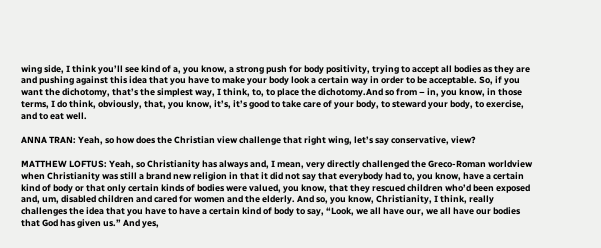wing side, I think you’ll see kind of a, you know, a strong push for body positivity, trying to accept all bodies as they are and pushing against this idea that you have to make your body look a certain way in order to be acceptable. So, if you want the dichotomy, that’s the simplest way, I think, to, to place the dichotomy.And so from – in, you know, in those terms, I do think, obviously, that, you know, it’s, it’s good to take care of your body, to steward your body, to exercise, and to eat well.

ANNA TRAN: Yeah, so how does the Christian view challenge that right wing, let’s say conservative, view?

MATTHEW LOFTUS: Yeah, so Christianity has always and, I mean, very directly challenged the Greco-Roman worldview when Christianity was still a brand new religion in that it did not say that everybody had to, you know, have a certain kind of body or that only certain kinds of bodies were valued, you know, that they rescued children who’d been exposed and, um, disabled children and cared for women and the elderly. And so, you know, Christianity, I think, really challenges the idea that you have to have a certain kind of body to say, “Look, we all have our, we all have our bodies that God has given us.” And yes,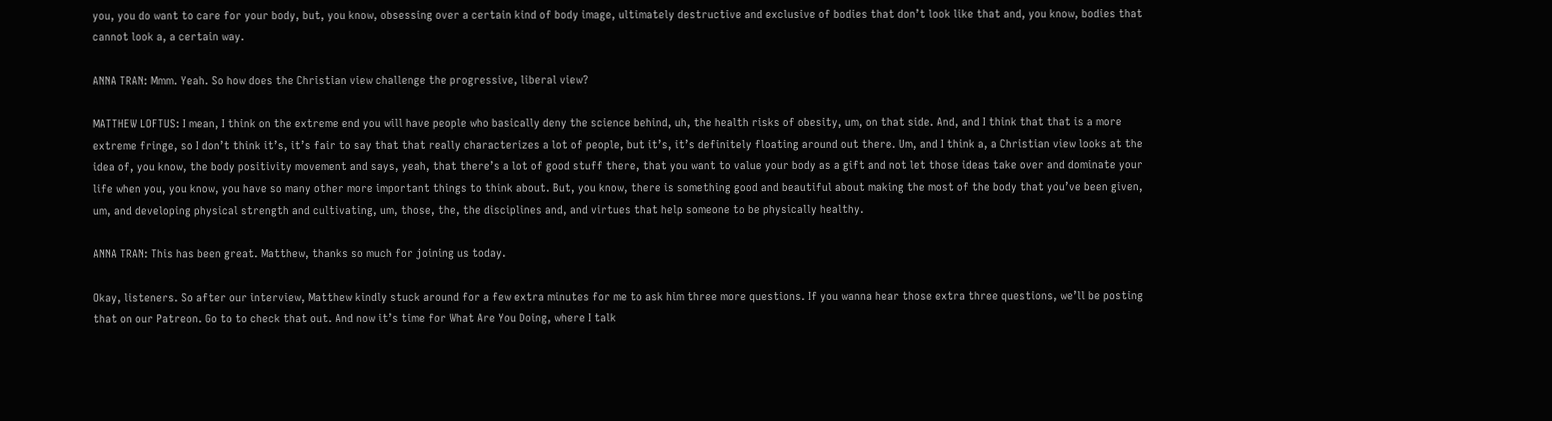you, you do want to care for your body, but, you know, obsessing over a certain kind of body image, ultimately destructive and exclusive of bodies that don’t look like that and, you know, bodies that cannot look a, a certain way.

ANNA TRAN: Mmm. Yeah. So how does the Christian view challenge the progressive, liberal view?

MATTHEW LOFTUS: I mean, I think on the extreme end you will have people who basically deny the science behind, uh, the health risks of obesity, um, on that side. And, and I think that that is a more extreme fringe, so I don’t think it’s, it’s fair to say that that really characterizes a lot of people, but it’s, it’s definitely floating around out there. Um, and I think a, a Christian view looks at the idea of, you know, the body positivity movement and says, yeah, that there’s a lot of good stuff there, that you want to value your body as a gift and not let those ideas take over and dominate your life when you, you know, you have so many other more important things to think about. But, you know, there is something good and beautiful about making the most of the body that you’ve been given, um, and developing physical strength and cultivating, um, those, the, the disciplines and, and virtues that help someone to be physically healthy.

ANNA TRAN: This has been great. Matthew, thanks so much for joining us today.

Okay, listeners. So after our interview, Matthew kindly stuck around for a few extra minutes for me to ask him three more questions. If you wanna hear those extra three questions, we’ll be posting that on our Patreon. Go to to check that out. And now it’s time for What Are You Doing, where I talk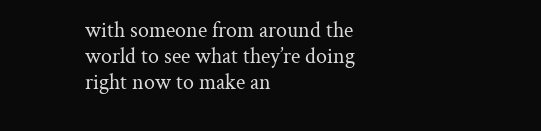with someone from around the world to see what they’re doing right now to make an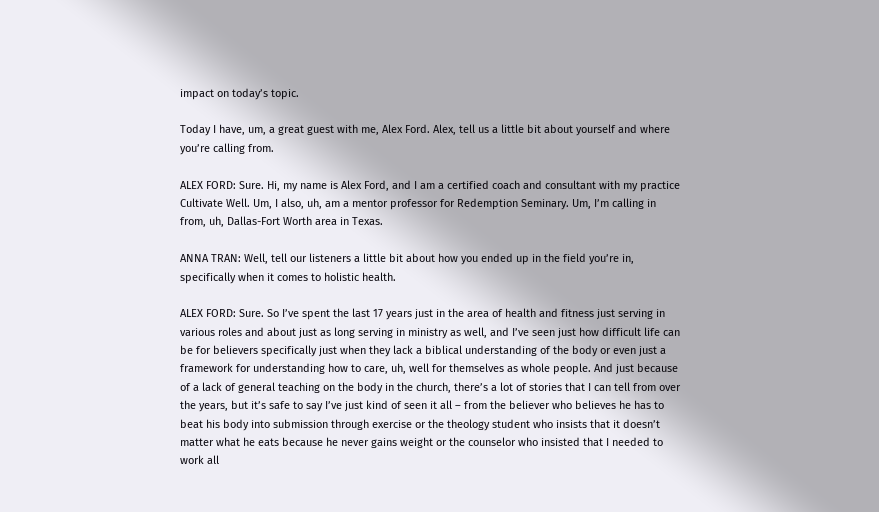impact on today’s topic.

Today I have, um, a great guest with me, Alex Ford. Alex, tell us a little bit about yourself and where you’re calling from.

ALEX FORD: Sure. Hi, my name is Alex Ford, and I am a certified coach and consultant with my practice Cultivate Well. Um, I also, uh, am a mentor professor for Redemption Seminary. Um, I’m calling in from, uh, Dallas-Fort Worth area in Texas.

ANNA TRAN: Well, tell our listeners a little bit about how you ended up in the field you’re in, specifically when it comes to holistic health.

ALEX FORD: Sure. So I’ve spent the last 17 years just in the area of health and fitness just serving in various roles and about just as long serving in ministry as well, and I’ve seen just how difficult life can be for believers specifically just when they lack a biblical understanding of the body or even just a framework for understanding how to care, uh, well for themselves as whole people. And just because of a lack of general teaching on the body in the church, there’s a lot of stories that I can tell from over the years, but it’s safe to say I’ve just kind of seen it all – from the believer who believes he has to beat his body into submission through exercise or the theology student who insists that it doesn’t matter what he eats because he never gains weight or the counselor who insisted that I needed to work all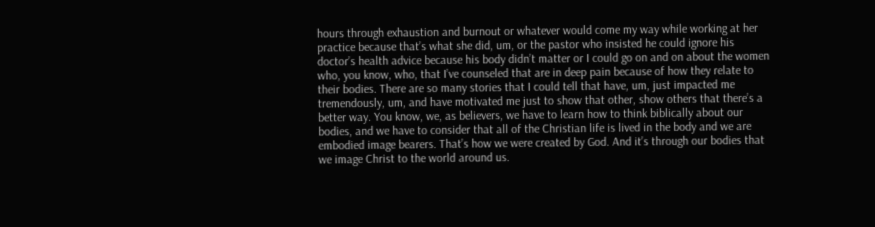hours through exhaustion and burnout or whatever would come my way while working at her practice because that’s what she did, um, or the pastor who insisted he could ignore his doctor’s health advice because his body didn’t matter or I could go on and on about the women who, you know, who, that I’ve counseled that are in deep pain because of how they relate to their bodies. There are so many stories that I could tell that have, um, just impacted me tremendously, um, and have motivated me just to show that other, show others that there’s a better way. You know, we, as believers, we have to learn how to think biblically about our bodies, and we have to consider that all of the Christian life is lived in the body and we are embodied image bearers. That’s how we were created by God. And it’s through our bodies that we image Christ to the world around us.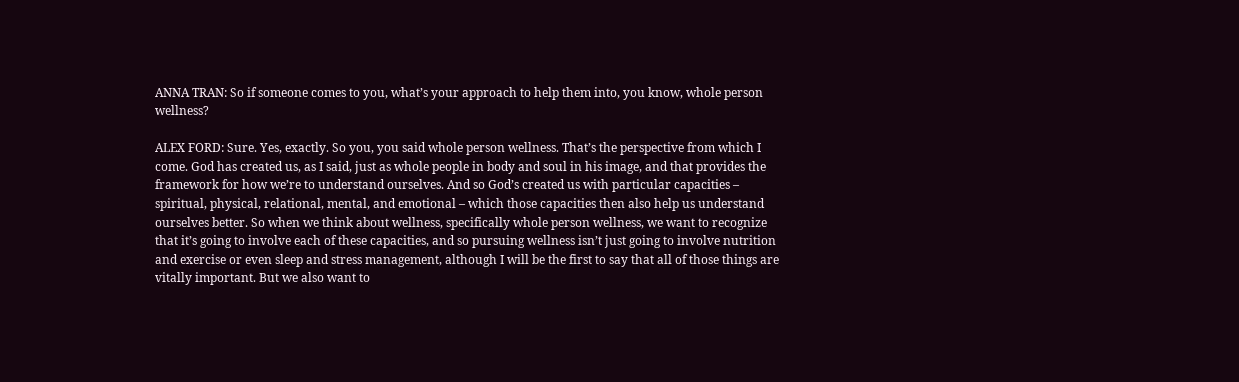ANNA TRAN: So if someone comes to you, what’s your approach to help them into, you know, whole person wellness?

ALEX FORD: Sure. Yes, exactly. So you, you said whole person wellness. That’s the perspective from which I come. God has created us, as I said, just as whole people in body and soul in his image, and that provides the framework for how we’re to understand ourselves. And so God’s created us with particular capacities – spiritual, physical, relational, mental, and emotional – which those capacities then also help us understand ourselves better. So when we think about wellness, specifically whole person wellness, we want to recognize that it’s going to involve each of these capacities, and so pursuing wellness isn’t just going to involve nutrition and exercise or even sleep and stress management, although I will be the first to say that all of those things are vitally important. But we also want to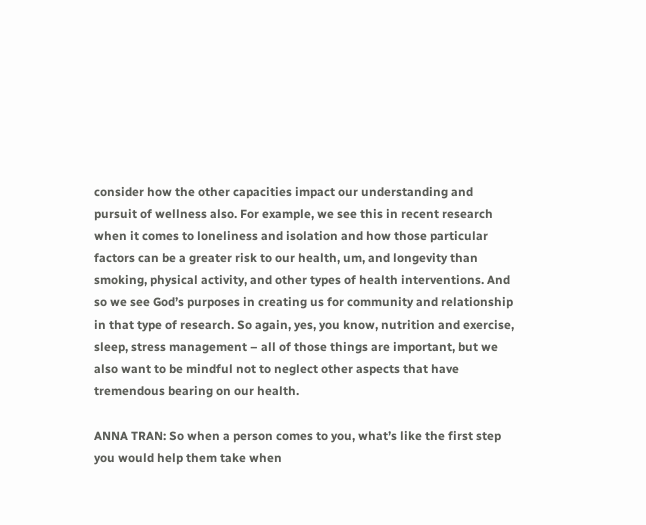consider how the other capacities impact our understanding and pursuit of wellness also. For example, we see this in recent research when it comes to loneliness and isolation and how those particular factors can be a greater risk to our health, um, and longevity than smoking, physical activity, and other types of health interventions. And so we see God’s purposes in creating us for community and relationship in that type of research. So again, yes, you know, nutrition and exercise, sleep, stress management – all of those things are important, but we also want to be mindful not to neglect other aspects that have tremendous bearing on our health.

ANNA TRAN: So when a person comes to you, what’s like the first step you would help them take when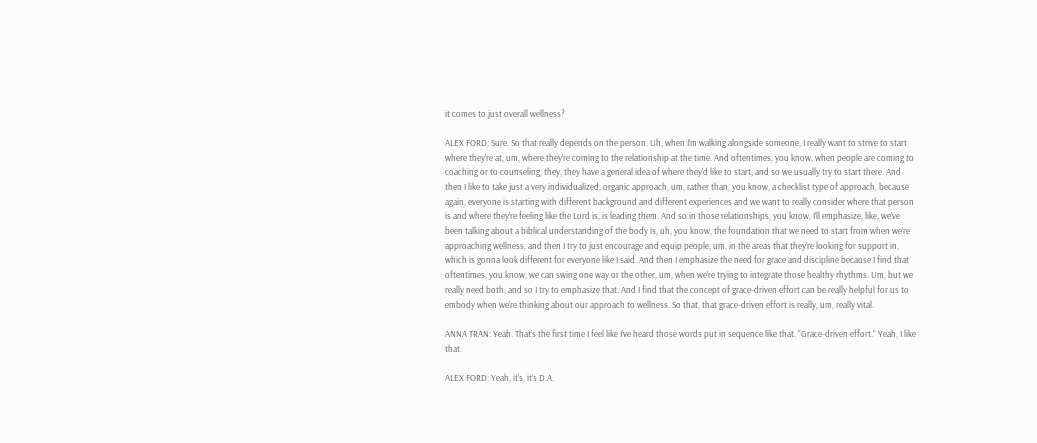it comes to just overall wellness?

ALEX FORD: Sure. So that really depends on the person. Uh, when I’m walking alongside someone, I really want to strive to start where they’re at, um, where they’re coming to the relationship at the time. And oftentimes, you know, when people are coming to coaching or to counseling, they, they have a general idea of where they’d like to start, and so we usually try to start there. And then I like to take just a very individualized, organic approach, um, rather than, you know, a checklist type of approach, because again, everyone is starting with different background and different experiences and we want to really consider where that person is and where they’re feeling like the Lord is, is leading them. And so in those relationships, you know, I’ll emphasize, like, we’ve been talking about a biblical understanding of the body is, uh, you know, the foundation that we need to start from when we’re approaching wellness, and then I try to just encourage and equip people, um, in the areas that they’re looking for support in, which is gonna look different for everyone like I said. And then I emphasize the need for grace and discipline because I find that oftentimes, you know, we can swing one way or the other, um, when we’re trying to integrate those healthy rhythms. Um, but we really need both, and so I try to emphasize that. And I find that the concept of grace-driven effort can be really helpful for us to embody when we’re thinking about our approach to wellness. So that, that grace-driven effort is really, um, really vital.

ANNA TRAN: Yeah. That’s the first time I feel like I’ve heard those words put in sequence like that. “Grace-driven effort.” Yeah, I like that.

ALEX FORD: Yeah, it’s, it’s D.A.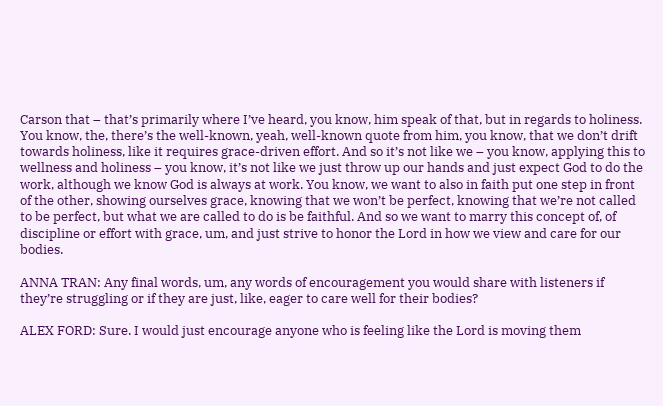Carson that – that’s primarily where I’ve heard, you know, him speak of that, but in regards to holiness. You know, the, there’s the well-known, yeah, well-known quote from him, you know, that we don’t drift towards holiness, like it requires grace-driven effort. And so it’s not like we – you know, applying this to wellness and holiness – you know, it’s not like we just throw up our hands and just expect God to do the work, although we know God is always at work. You know, we want to also in faith put one step in front of the other, showing ourselves grace, knowing that we won’t be perfect, knowing that we’re not called to be perfect, but what we are called to do is be faithful. And so we want to marry this concept of, of discipline or effort with grace, um, and just strive to honor the Lord in how we view and care for our bodies.

ANNA TRAN: Any final words, um, any words of encouragement you would share with listeners if they’re struggling or if they are just, like, eager to care well for their bodies?

ALEX FORD: Sure. I would just encourage anyone who is feeling like the Lord is moving them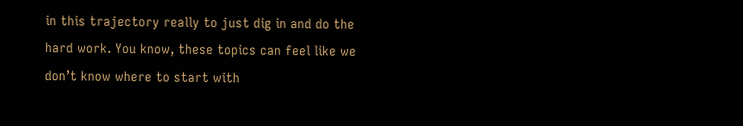in this trajectory really to just dig in and do the hard work. You know, these topics can feel like we don’t know where to start with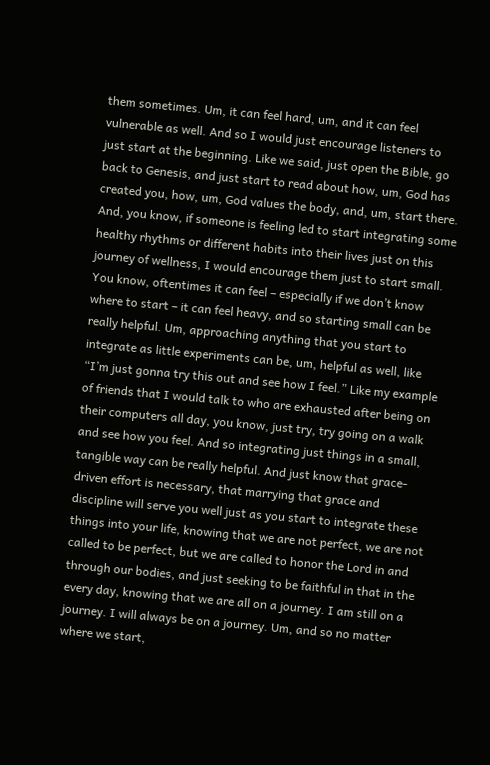them sometimes. Um, it can feel hard, um, and it can feel vulnerable as well. And so I would just encourage listeners to just start at the beginning. Like we said, just open the Bible, go back to Genesis, and just start to read about how, um, God has created you, how, um, God values the body, and, um, start there. And, you know, if someone is feeling led to start integrating some healthy rhythms or different habits into their lives just on this journey of wellness, I would encourage them just to start small. You know, oftentimes it can feel – especially if we don’t know where to start – it can feel heavy, and so starting small can be really helpful. Um, approaching anything that you start to integrate as little experiments can be, um, helpful as well, like “I’m just gonna try this out and see how I feel.” Like my example of friends that I would talk to who are exhausted after being on their computers all day, you know, just try, try going on a walk and see how you feel. And so integrating just things in a small, tangible way can be really helpful. And just know that grace-driven effort is necessary, that marrying that grace and discipline will serve you well just as you start to integrate these things into your life, knowing that we are not perfect, we are not called to be perfect, but we are called to honor the Lord in and through our bodies, and just seeking to be faithful in that in the every day, knowing that we are all on a journey. I am still on a journey. I will always be on a journey. Um, and so no matter where we start,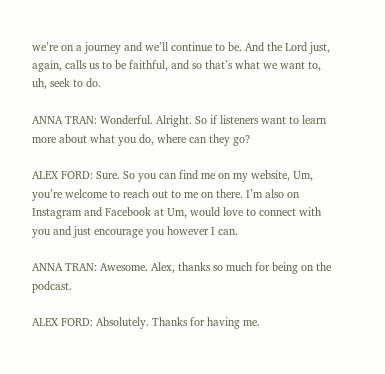we’re on a journey and we’ll continue to be. And the Lord just, again, calls us to be faithful, and so that’s what we want to, uh, seek to do.

ANNA TRAN: Wonderful. Alright. So if listeners want to learn more about what you do, where can they go?

ALEX FORD: Sure. So you can find me on my website, Um, you’re welcome to reach out to me on there. I’m also on Instagram and Facebook at Um, would love to connect with you and just encourage you however I can.

ANNA TRAN: Awesome. Alex, thanks so much for being on the podcast.

ALEX FORD: Absolutely. Thanks for having me.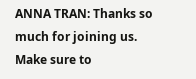ANNA TRAN: Thanks so much for joining us. Make sure to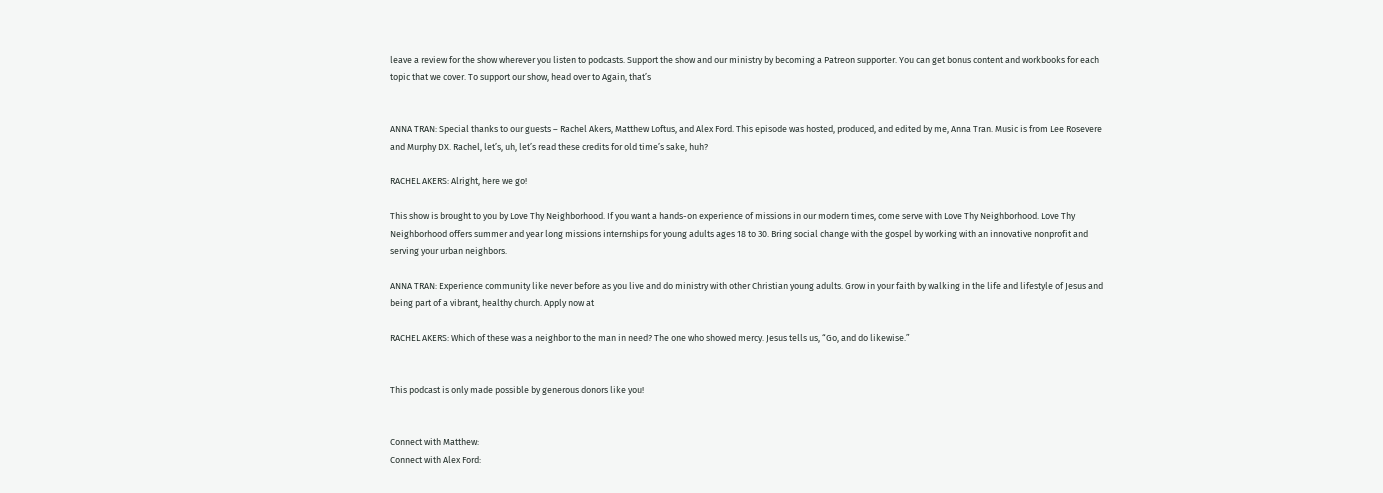leave a review for the show wherever you listen to podcasts. Support the show and our ministry by becoming a Patreon supporter. You can get bonus content and workbooks for each topic that we cover. To support our show, head over to Again, that’s


ANNA TRAN: Special thanks to our guests – Rachel Akers, Matthew Loftus, and Alex Ford. This episode was hosted, produced, and edited by me, Anna Tran. Music is from Lee Rosevere and Murphy DX. Rachel, let’s, uh, let’s read these credits for old time’s sake, huh?

RACHEL AKERS: Alright, here we go!

This show is brought to you by Love Thy Neighborhood. If you want a hands-on experience of missions in our modern times, come serve with Love Thy Neighborhood. Love Thy Neighborhood offers summer and year long missions internships for young adults ages 18 to 30. Bring social change with the gospel by working with an innovative nonprofit and serving your urban neighbors.

ANNA TRAN: Experience community like never before as you live and do ministry with other Christian young adults. Grow in your faith by walking in the life and lifestyle of Jesus and being part of a vibrant, healthy church. Apply now at

RACHEL AKERS: Which of these was a neighbor to the man in need? The one who showed mercy. Jesus tells us, “Go, and do likewise.”


This podcast is only made possible by generous donors like you!


Connect with Matthew:
Connect with Alex Ford: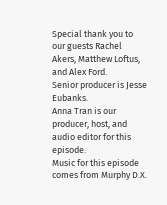Special thank you to our guests Rachel Akers, Matthew Loftus, and Alex Ford.
Senior producer is Jesse Eubanks.
Anna Tran is our producer, host, and audio editor for this episode.
Music for this episode comes from Murphy D.X.